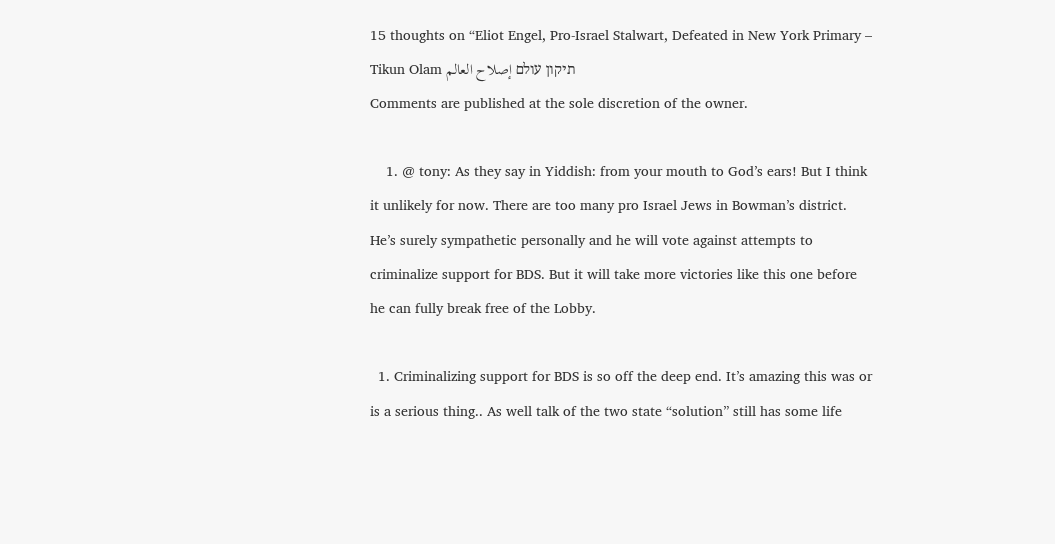15 thoughts on “Eliot Engel, Pro-Israel Stalwart, Defeated in New York Primary – Tikun Olam תיקון עולם إصلاح العالم
Comments are published at the sole discretion of the owner.

    1. @ tony: As they say in Yiddish: from your mouth to God’s ears! But I think it unlikely for now. There are too many pro Israel Jews in Bowman’s district. He’s surely sympathetic personally and he will vote against attempts to criminalize support for BDS. But it will take more victories like this one before he can fully break free of the Lobby.

  1. Criminalizing support for BDS is so off the deep end. It’s amazing this was or is a serious thing.. As well talk of the two state “solution” still has some life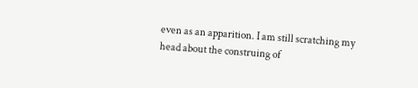even as an apparition. I am still scratching my head about the construing of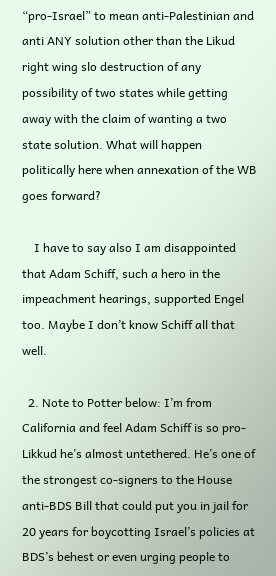“pro-Israel” to mean anti-Palestinian and anti ANY solution other than the Likud right wing slo destruction of any possibility of two states while getting away with the claim of wanting a two state solution. What will happen politically here when annexation of the WB goes forward?

    I have to say also I am disappointed that Adam Schiff, such a hero in the impeachment hearings, supported Engel too. Maybe I don’t know Schiff all that well.

  2. Note to Potter below: I’m from California and feel Adam Schiff is so pro-Likkud he’s almost untethered. He’s one of the strongest co-signers to the House anti-BDS Bill that could put you in jail for 20 years for boycotting Israel’s policies at BDS’s behest or even urging people to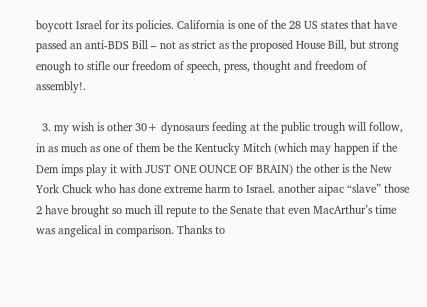boycott Israel for its policies. California is one of the 28 US states that have passed an anti-BDS Bill – not as strict as the proposed House Bill, but strong enough to stifle our freedom of speech, press, thought and freedom of assembly!.

  3. my wish is other 30+ dynosaurs feeding at the public trough will follow, in as much as one of them be the Kentucky Mitch (which may happen if the Dem imps play it with JUST ONE OUNCE OF BRAIN) the other is the New York Chuck who has done extreme harm to Israel. another aipac “slave” those 2 have brought so much ill repute to the Senate that even MacArthur’s time was angelical in comparison. Thanks to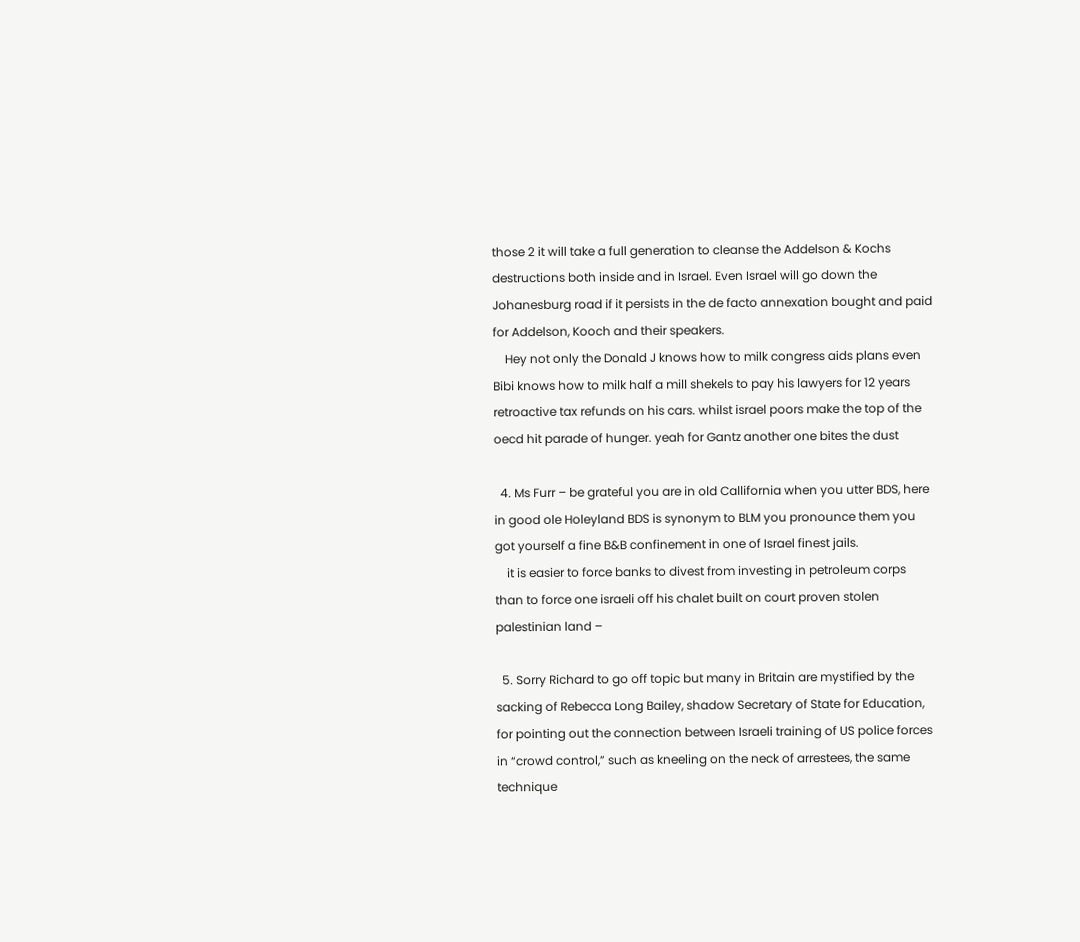those 2 it will take a full generation to cleanse the Addelson & Kochs destructions both inside and in Israel. Even Israel will go down the Johanesburg road if it persists in the de facto annexation bought and paid for Addelson, Kooch and their speakers.
    Hey not only the Donald J knows how to milk congress aids plans even Bibi knows how to milk half a mill shekels to pay his lawyers for 12 years retroactive tax refunds on his cars. whilst israel poors make the top of the oecd hit parade of hunger. yeah for Gantz another one bites the dust

  4. Ms Furr – be grateful you are in old Callifornia when you utter BDS, here in good ole Holeyland BDS is synonym to BLM you pronounce them you got yourself a fine B&B confinement in one of Israel finest jails.
    it is easier to force banks to divest from investing in petroleum corps than to force one israeli off his chalet built on court proven stolen palestinian land –

  5. Sorry Richard to go off topic but many in Britain are mystified by the sacking of Rebecca Long Bailey, shadow Secretary of State for Education, for pointing out the connection between Israeli training of US police forces in “crowd control,” such as kneeling on the neck of arrestees, the same technique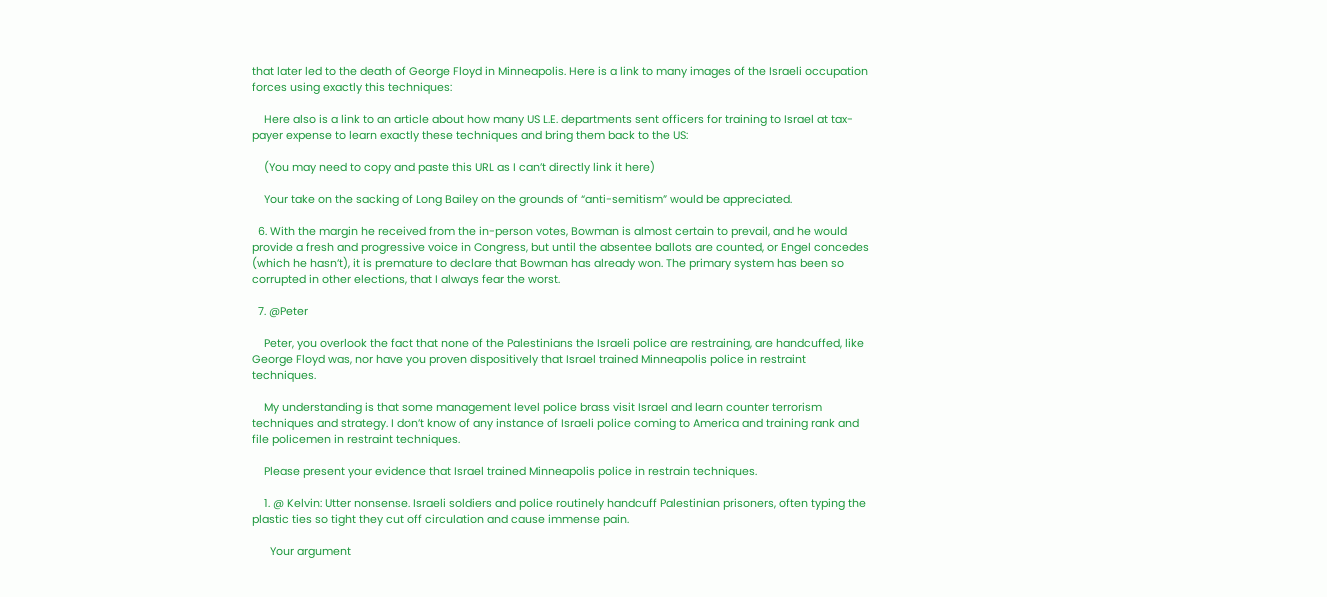that later led to the death of George Floyd in Minneapolis. Here is a link to many images of the Israeli occupation forces using exactly this techniques:

    Here also is a link to an article about how many US L.E. departments sent officers for training to Israel at tax-payer expense to learn exactly these techniques and bring them back to the US:

    (You may need to copy and paste this URL as I can’t directly link it here)

    Your take on the sacking of Long Bailey on the grounds of “anti-semitism” would be appreciated.

  6. With the margin he received from the in-person votes, Bowman is almost certain to prevail, and he would provide a fresh and progressive voice in Congress, but until the absentee ballots are counted, or Engel concedes (which he hasn’t), it is premature to declare that Bowman has already won. The primary system has been so corrupted in other elections, that I always fear the worst.

  7. @Peter

    Peter, you overlook the fact that none of the Palestinians the Israeli police are restraining, are handcuffed, like George Floyd was, nor have you proven dispositively that Israel trained Minneapolis police in restraint techniques.

    My understanding is that some management level police brass visit Israel and learn counter terrorism techniques and strategy. I don’t know of any instance of Israeli police coming to America and training rank and file policemen in restraint techniques.

    Please present your evidence that Israel trained Minneapolis police in restrain techniques.

    1. @ Kelvin: Utter nonsense. Israeli soldiers and police routinely handcuff Palestinian prisoners, often typing the plastic ties so tight they cut off circulation and cause immense pain.

      Your argument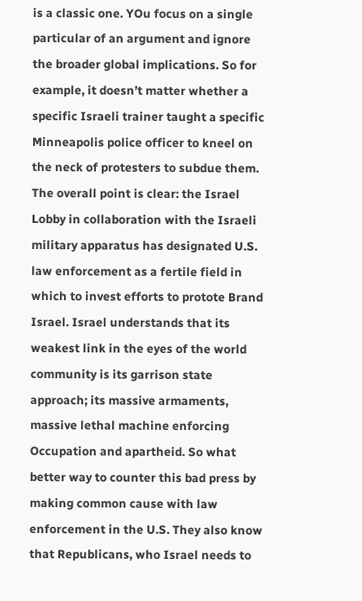is a classic one. YOu focus on a single particular of an argument and ignore the broader global implications. So for example, it doesn’t matter whether a specific Israeli trainer taught a specific Minneapolis police officer to kneel on the neck of protesters to subdue them. The overall point is clear: the Israel Lobby in collaboration with the Israeli military apparatus has designated U.S. law enforcement as a fertile field in which to invest efforts to protote Brand Israel. Israel understands that its weakest link in the eyes of the world community is its garrison state approach; its massive armaments, massive lethal machine enforcing Occupation and apartheid. So what better way to counter this bad press by making common cause with law enforcement in the U.S. They also know that Republicans, who Israel needs to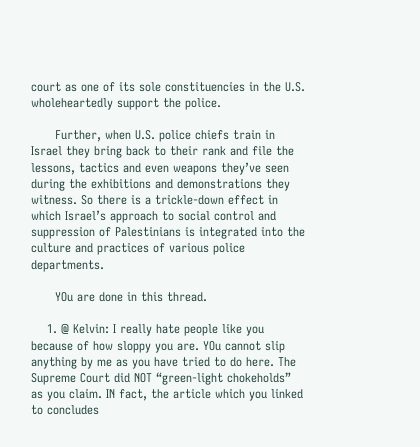court as one of its sole constituencies in the U.S. wholeheartedly support the police.

      Further, when U.S. police chiefs train in Israel they bring back to their rank and file the lessons, tactics and even weapons they’ve seen during the exhibitions and demonstrations they witness. So there is a trickle-down effect in which Israel’s approach to social control and suppression of Palestinians is integrated into the culture and practices of various police departments.

      YOu are done in this thread.

    1. @ Kelvin: I really hate people like you because of how sloppy you are. YOu cannot slip anything by me as you have tried to do here. The Supreme Court did NOT “green-light chokeholds” as you claim. IN fact, the article which you linked to concludes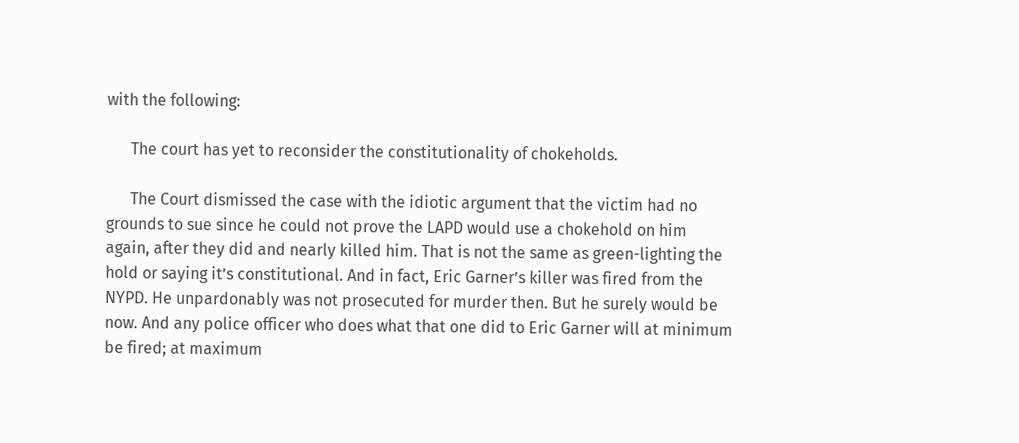with the following:

      The court has yet to reconsider the constitutionality of chokeholds.

      The Court dismissed the case with the idiotic argument that the victim had no grounds to sue since he could not prove the LAPD would use a chokehold on him again, after they did and nearly killed him. That is not the same as green-lighting the hold or saying it’s constitutional. And in fact, Eric Garner’s killer was fired from the NYPD. He unpardonably was not prosecuted for murder then. But he surely would be now. And any police officer who does what that one did to Eric Garner will at minimum be fired; at maximum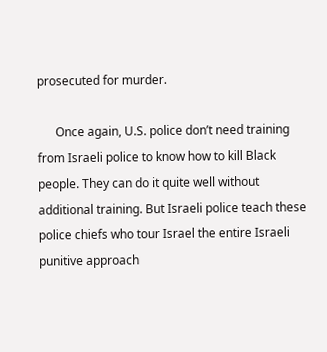prosecuted for murder.

      Once again, U.S. police don’t need training from Israeli police to know how to kill Black people. They can do it quite well without additional training. But Israeli police teach these police chiefs who tour Israel the entire Israeli punitive approach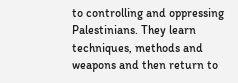to controlling and oppressing Palestinians. They learn techniques, methods and weapons and then return to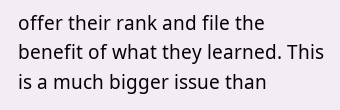offer their rank and file the benefit of what they learned. This is a much bigger issue than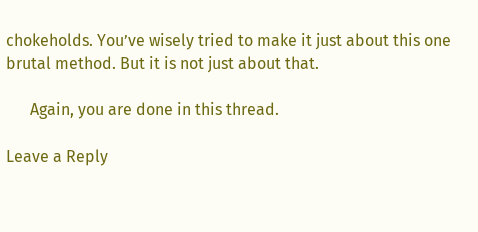chokeholds. You’ve wisely tried to make it just about this one brutal method. But it is not just about that.

      Again, you are done in this thread.

Leave a Reply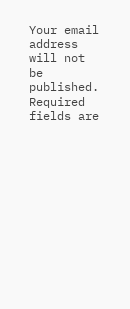Your email address will not be published. Required fields are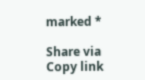marked *

Share via
Copy link